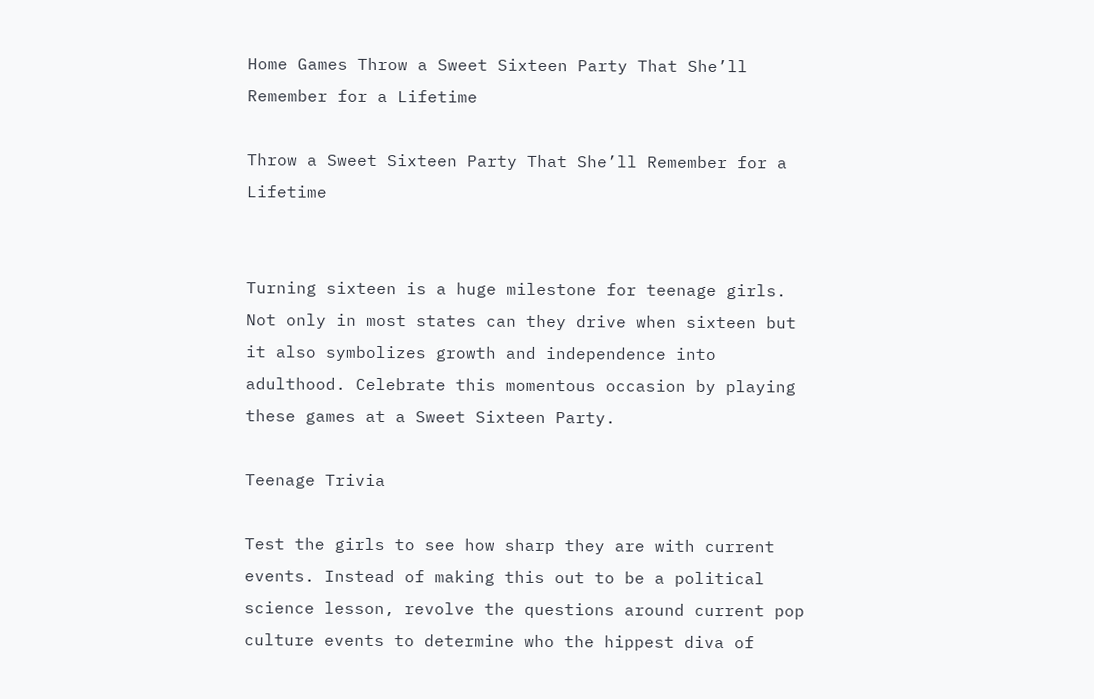Home Games Throw a Sweet Sixteen Party That She’ll Remember for a Lifetime

Throw a Sweet Sixteen Party That She’ll Remember for a Lifetime


Turning sixteen is a huge milestone for teenage girls. Not only in most states can they drive when sixteen but it also symbolizes growth and independence into adulthood. Celebrate this momentous occasion by playing these games at a Sweet Sixteen Party.

Teenage Trivia

Test the girls to see how sharp they are with current events. Instead of making this out to be a political science lesson, revolve the questions around current pop culture events to determine who the hippest diva of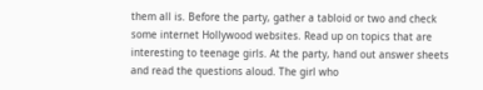them all is. Before the party, gather a tabloid or two and check some internet Hollywood websites. Read up on topics that are interesting to teenage girls. At the party, hand out answer sheets and read the questions aloud. The girl who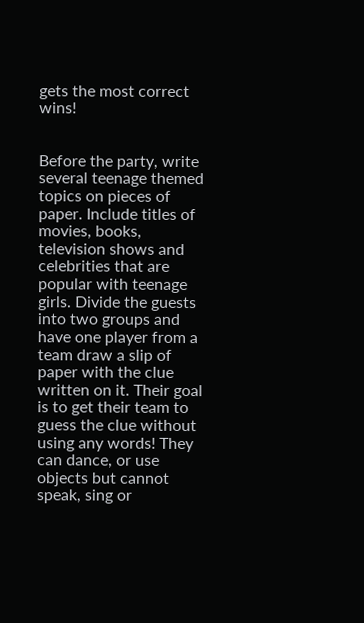gets the most correct wins!


Before the party, write several teenage themed topics on pieces of paper. Include titles of movies, books, television shows and celebrities that are popular with teenage girls. Divide the guests into two groups and have one player from a team draw a slip of paper with the clue written on it. Their goal is to get their team to guess the clue without using any words! They can dance, or use objects but cannot speak, sing or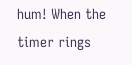hum! When the timer rings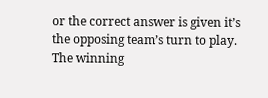or the correct answer is given it’s the opposing team’s turn to play. The winning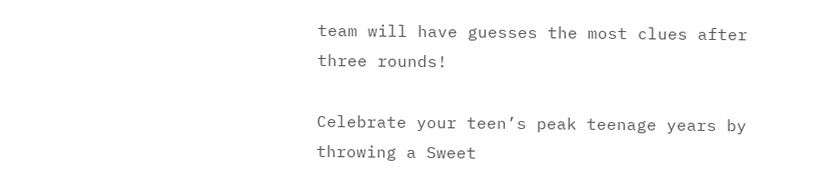team will have guesses the most clues after three rounds!

Celebrate your teen’s peak teenage years by throwing a Sweet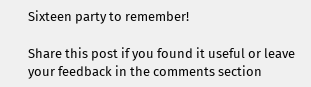Sixteen party to remember!

Share this post if you found it useful or leave your feedback in the comments section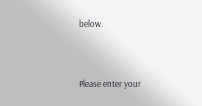below.


Please enter your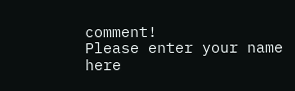comment!
Please enter your name here